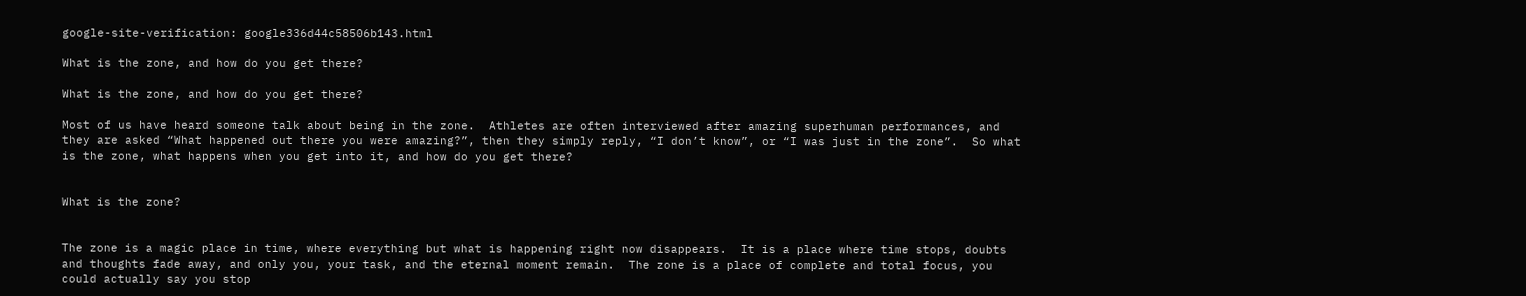google-site-verification: google336d44c58506b143.html

What is the zone, and how do you get there?

What is the zone, and how do you get there?

Most of us have heard someone talk about being in the zone.  Athletes are often interviewed after amazing superhuman performances, and they are asked “What happened out there you were amazing?”, then they simply reply, “I don’t know”, or “I was just in the zone”.  So what is the zone, what happens when you get into it, and how do you get there?


What is the zone?


The zone is a magic place in time, where everything but what is happening right now disappears.  It is a place where time stops, doubts and thoughts fade away, and only you, your task, and the eternal moment remain.  The zone is a place of complete and total focus, you could actually say you stop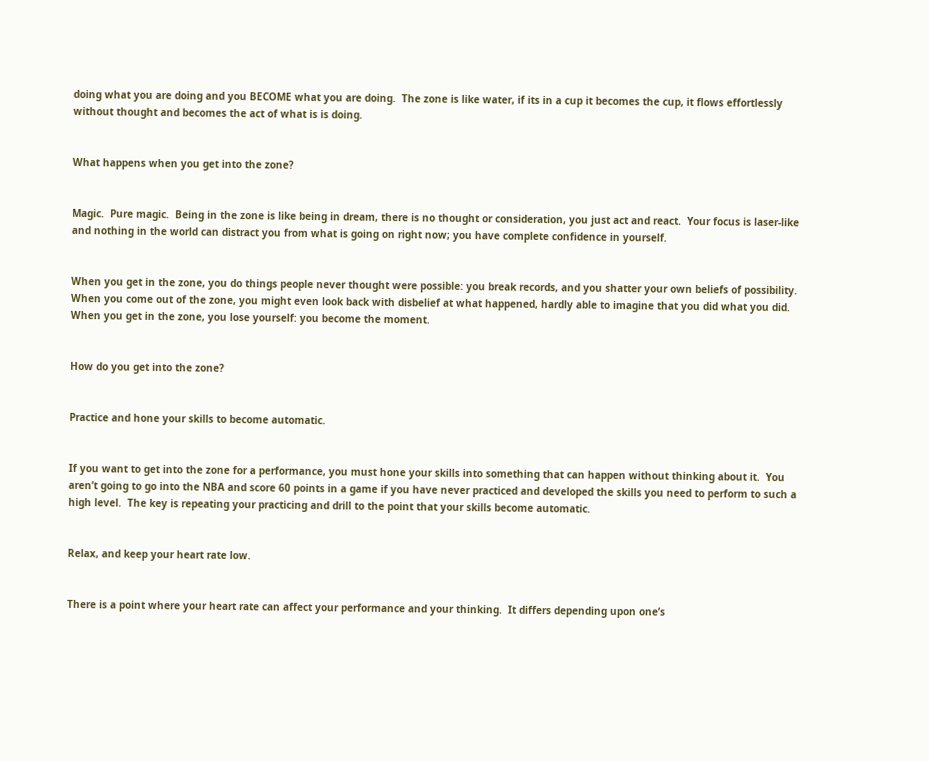doing what you are doing and you BECOME what you are doing.  The zone is like water, if its in a cup it becomes the cup, it flows effortlessly without thought and becomes the act of what is is doing.


What happens when you get into the zone?


Magic.  Pure magic.  Being in the zone is like being in dream, there is no thought or consideration, you just act and react.  Your focus is laser-like and nothing in the world can distract you from what is going on right now; you have complete confidence in yourself.


When you get in the zone, you do things people never thought were possible: you break records, and you shatter your own beliefs of possibility.  When you come out of the zone, you might even look back with disbelief at what happened, hardly able to imagine that you did what you did.  When you get in the zone, you lose yourself: you become the moment.


How do you get into the zone?


Practice and hone your skills to become automatic.


If you want to get into the zone for a performance, you must hone your skills into something that can happen without thinking about it.  You aren’t going to go into the NBA and score 60 points in a game if you have never practiced and developed the skills you need to perform to such a high level.  The key is repeating your practicing and drill to the point that your skills become automatic.


Relax, and keep your heart rate low.


There is a point where your heart rate can affect your performance and your thinking.  It differs depending upon one’s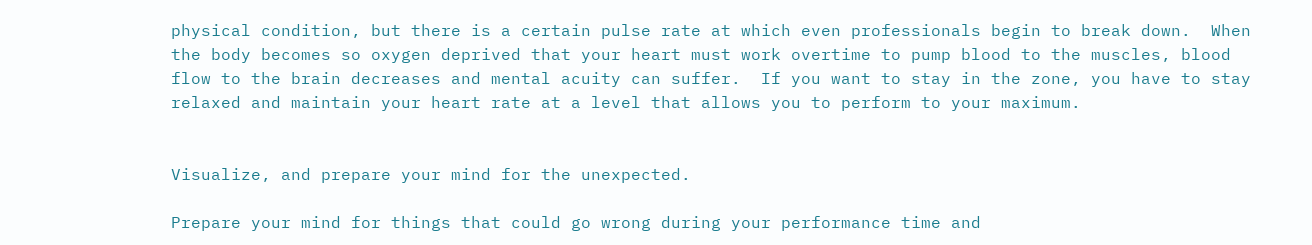physical condition, but there is a certain pulse rate at which even professionals begin to break down.  When the body becomes so oxygen deprived that your heart must work overtime to pump blood to the muscles, blood flow to the brain decreases and mental acuity can suffer.  If you want to stay in the zone, you have to stay relaxed and maintain your heart rate at a level that allows you to perform to your maximum.


Visualize, and prepare your mind for the unexpected.

Prepare your mind for things that could go wrong during your performance time and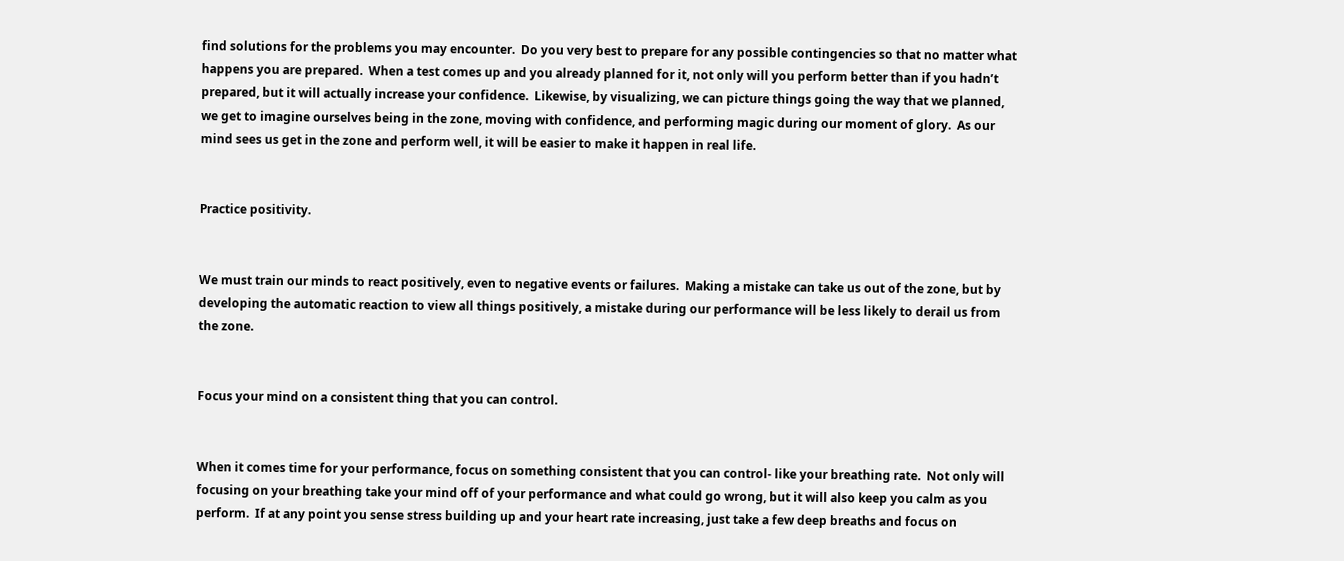find solutions for the problems you may encounter.  Do you very best to prepare for any possible contingencies so that no matter what happens you are prepared.  When a test comes up and you already planned for it, not only will you perform better than if you hadn’t prepared, but it will actually increase your confidence.  Likewise, by visualizing, we can picture things going the way that we planned, we get to imagine ourselves being in the zone, moving with confidence, and performing magic during our moment of glory.  As our mind sees us get in the zone and perform well, it will be easier to make it happen in real life.


Practice positivity.


We must train our minds to react positively, even to negative events or failures.  Making a mistake can take us out of the zone, but by developing the automatic reaction to view all things positively, a mistake during our performance will be less likely to derail us from the zone.


Focus your mind on a consistent thing that you can control.


When it comes time for your performance, focus on something consistent that you can control- like your breathing rate.  Not only will focusing on your breathing take your mind off of your performance and what could go wrong, but it will also keep you calm as you perform.  If at any point you sense stress building up and your heart rate increasing, just take a few deep breaths and focus on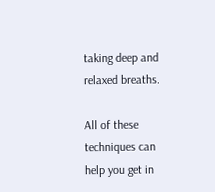taking deep and relaxed breaths.

All of these techniques can help you get in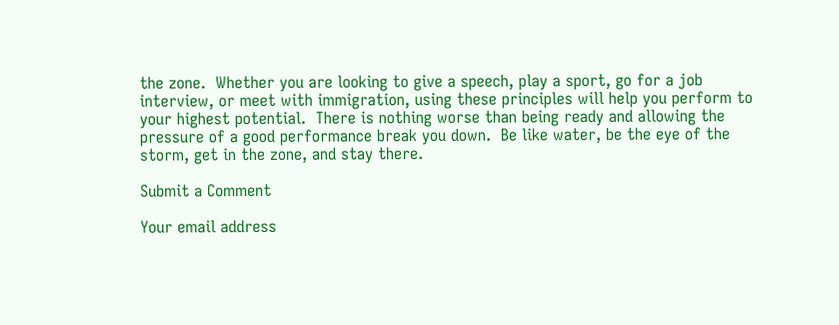the zone.  Whether you are looking to give a speech, play a sport, go for a job interview, or meet with immigration, using these principles will help you perform to your highest potential.  There is nothing worse than being ready and allowing the pressure of a good performance break you down.  Be like water, be the eye of the storm, get in the zone, and stay there.

Submit a Comment

Your email address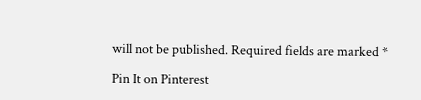will not be published. Required fields are marked *

Pin It on Pinterest